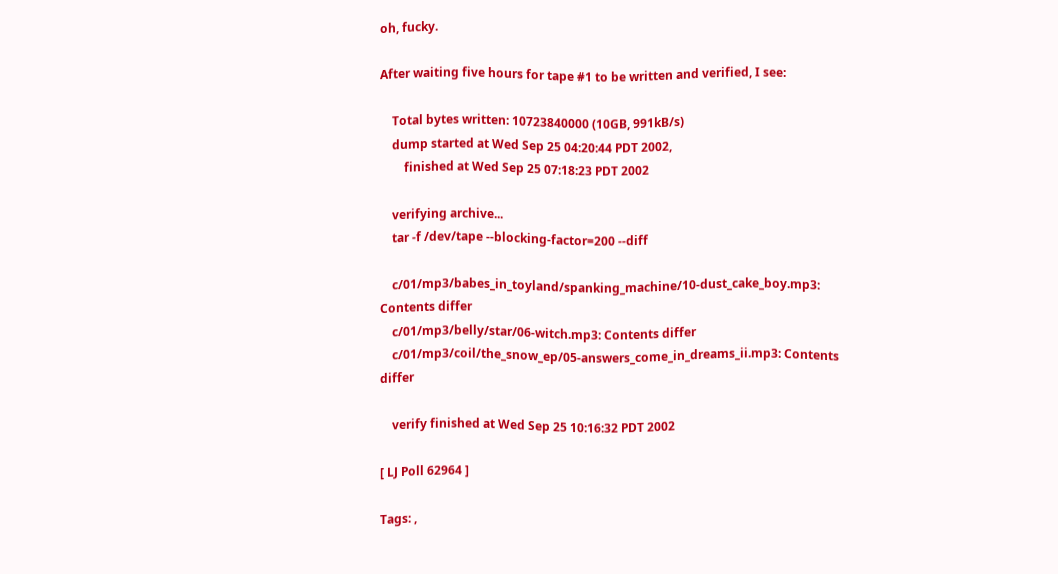oh, fucky.

After waiting five hours for tape #1 to be written and verified, I see:

    Total bytes written: 10723840000 (10GB, 991kB/s)
    dump started at Wed Sep 25 04:20:44 PDT 2002,
        finished at Wed Sep 25 07:18:23 PDT 2002

    verifying archive...
    tar -f /dev/tape --blocking-factor=200 --diff

    c/01/mp3/babes_in_toyland/spanking_machine/10-dust_cake_boy.mp3: Contents differ
    c/01/mp3/belly/star/06-witch.mp3: Contents differ
    c/01/mp3/coil/the_snow_ep/05-answers_come_in_dreams_ii.mp3: Contents differ

    verify finished at Wed Sep 25 10:16:32 PDT 2002

[ LJ Poll 62964 ]

Tags: ,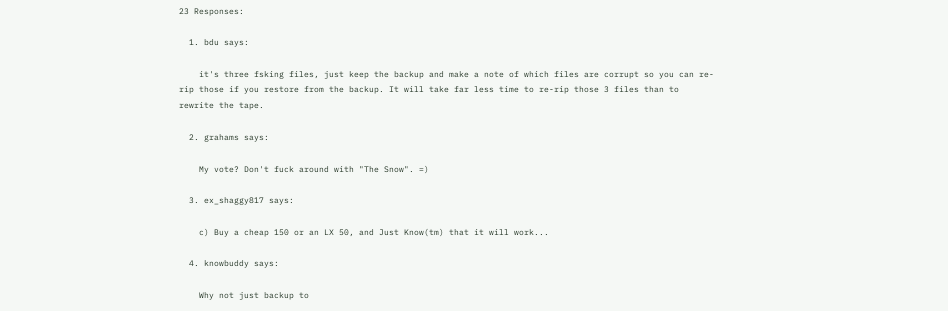23 Responses:

  1. bdu says:

    it's three fsking files, just keep the backup and make a note of which files are corrupt so you can re-rip those if you restore from the backup. It will take far less time to re-rip those 3 files than to rewrite the tape.

  2. grahams says:

    My vote? Don't fuck around with "The Snow". =)

  3. ex_shaggy817 says:

    c) Buy a cheap 150 or an LX 50, and Just Know(tm) that it will work...

  4. knowbuddy says:

    Why not just backup to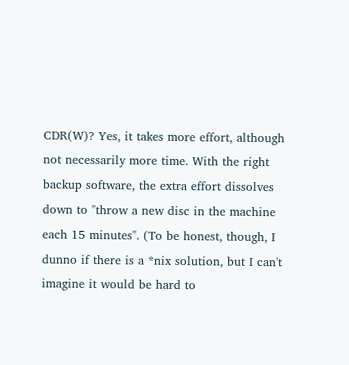CDR(W)? Yes, it takes more effort, although not necessarily more time. With the right backup software, the extra effort dissolves down to "throw a new disc in the machine each 15 minutes". (To be honest, though, I dunno if there is a *nix solution, but I can't imagine it would be hard to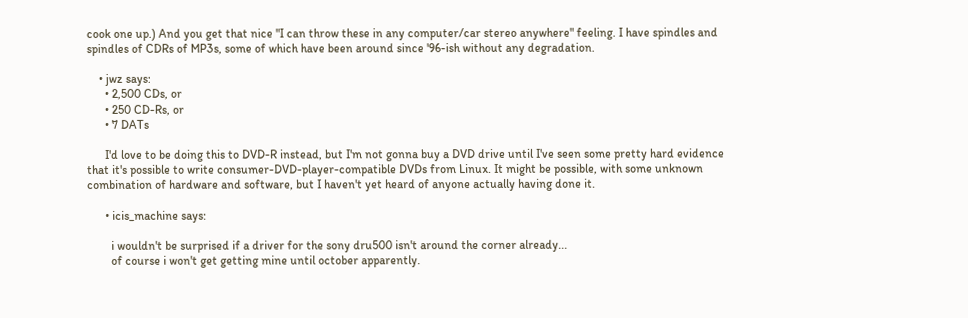cook one up.) And you get that nice "I can throw these in any computer/car stereo anywhere" feeling. I have spindles and spindles of CDRs of MP3s, some of which have been around since '96-ish without any degradation.

    • jwz says:
      • 2,500 CDs, or
      • 250 CD-Rs, or
      • 7 DATs

      I'd love to be doing this to DVD-R instead, but I'm not gonna buy a DVD drive until I've seen some pretty hard evidence that it's possible to write consumer-DVD-player-compatible DVDs from Linux. It might be possible, with some unknown combination of hardware and software, but I haven't yet heard of anyone actually having done it.

      • icis_machine says:

        i wouldn't be surprised if a driver for the sony dru500 isn't around the corner already...
        of course i won't get getting mine until october apparently.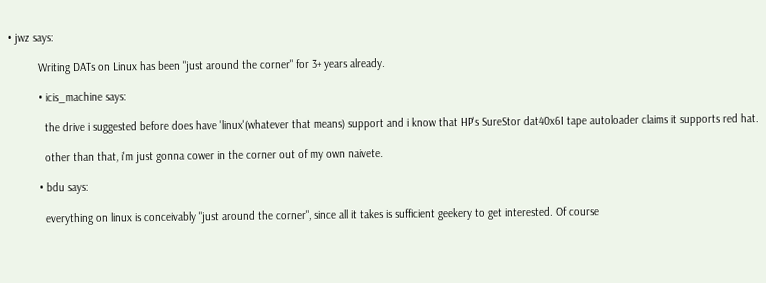• jwz says:

          Writing DATs on Linux has been "just around the corner" for 3+ years already.

          • icis_machine says:

            the drive i suggested before does have 'linux'(whatever that means) support and i know that HP's SureStor dat40x6I tape autoloader claims it supports red hat.

            other than that, i'm just gonna cower in the corner out of my own naivete.

          • bdu says:

            everything on linux is conceivably "just around the corner", since all it takes is sufficient geekery to get interested. Of course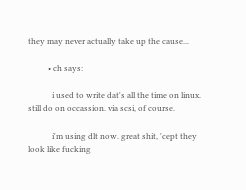they may never actually take up the cause...

          • ch says:

            i used to write dat's all the time on linux. still do on occassion. via scsi, of course.

            i'm using dlt now. great shit, 'cept they look like fucking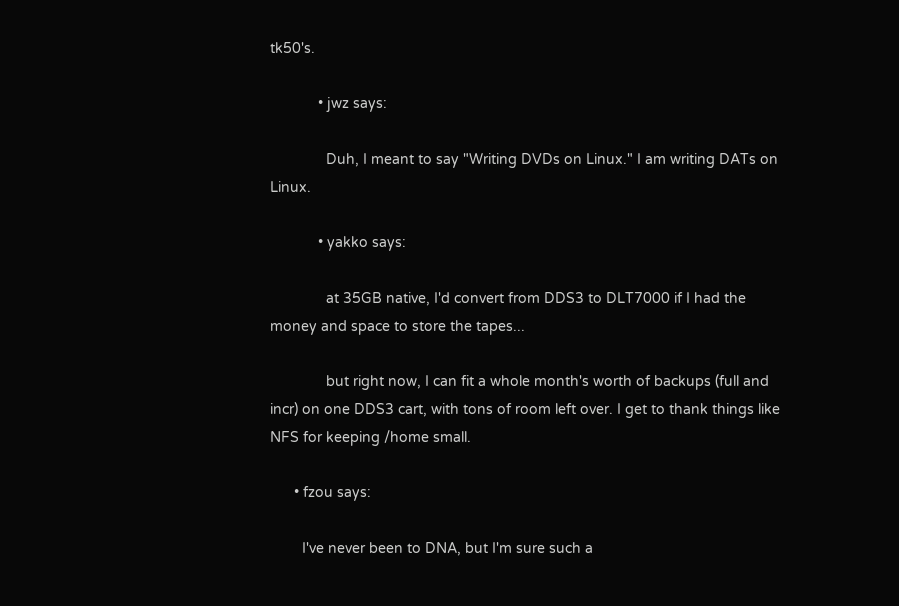tk50's.

            • jwz says:

              Duh, I meant to say "Writing DVDs on Linux." I am writing DATs on Linux.

            • yakko says:

              at 35GB native, I'd convert from DDS3 to DLT7000 if I had the money and space to store the tapes...

              but right now, I can fit a whole month's worth of backups (full and incr) on one DDS3 cart, with tons of room left over. I get to thank things like NFS for keeping /home small.

      • fzou says:

        I've never been to DNA, but I'm sure such a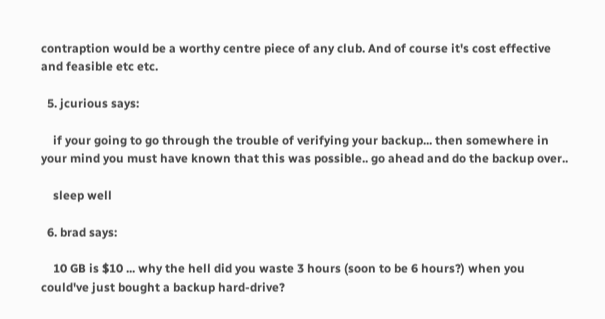contraption would be a worthy centre piece of any club. And of course it's cost effective and feasible etc etc.

  5. jcurious says:

    if your going to go through the trouble of verifying your backup... then somewhere in your mind you must have known that this was possible.. go ahead and do the backup over..

    sleep well

  6. brad says:

    10 GB is $10 ... why the hell did you waste 3 hours (soon to be 6 hours?) when you could've just bought a backup hard-drive?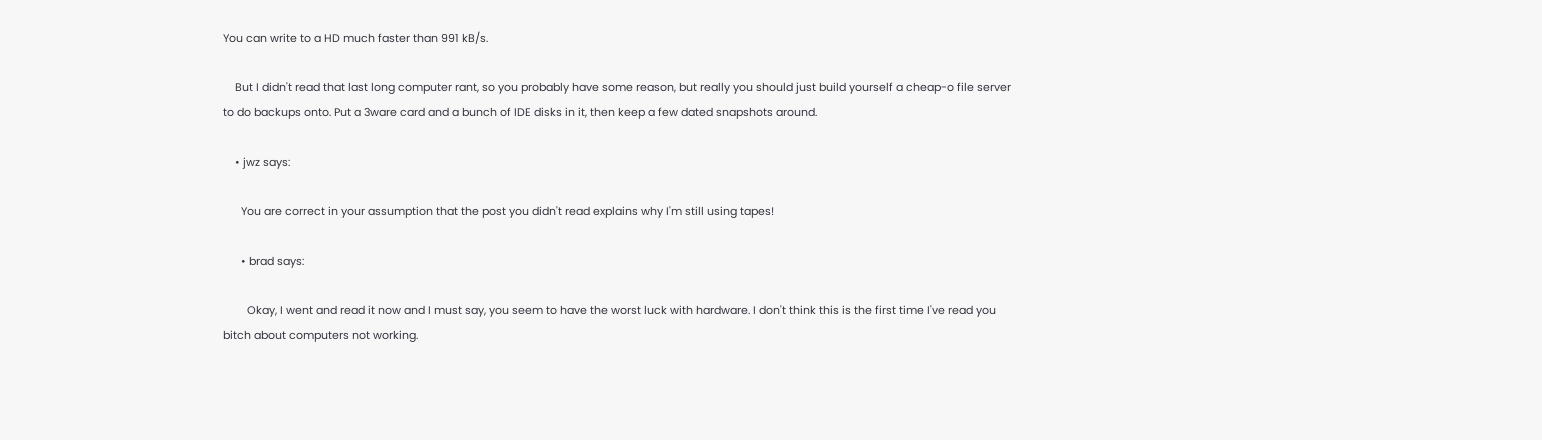You can write to a HD much faster than 991 kB/s.

    But I didn't read that last long computer rant, so you probably have some reason, but really you should just build yourself a cheap-o file server to do backups onto. Put a 3ware card and a bunch of IDE disks in it, then keep a few dated snapshots around.

    • jwz says:

      You are correct in your assumption that the post you didn't read explains why I'm still using tapes!

      • brad says:

        Okay, I went and read it now and I must say, you seem to have the worst luck with hardware. I don't think this is the first time I've read you bitch about computers not working.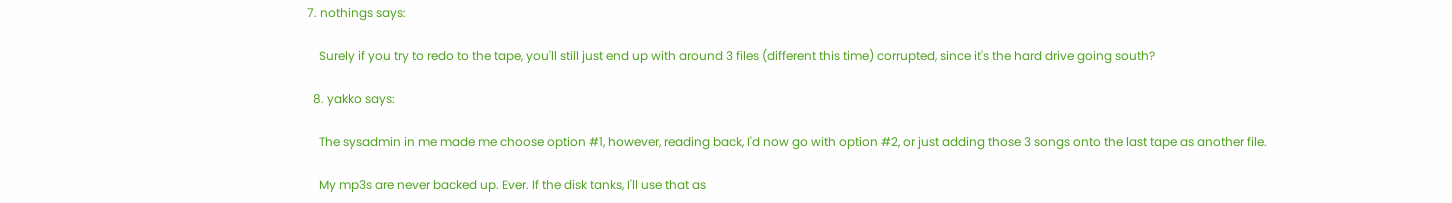7. nothings says:

    Surely if you try to redo to the tape, you'll still just end up with around 3 files (different this time) corrupted, since it's the hard drive going south?

  8. yakko says:

    The sysadmin in me made me choose option #1, however, reading back, I'd now go with option #2, or just adding those 3 songs onto the last tape as another file.

    My mp3s are never backed up. Ever. If the disk tanks, I'll use that as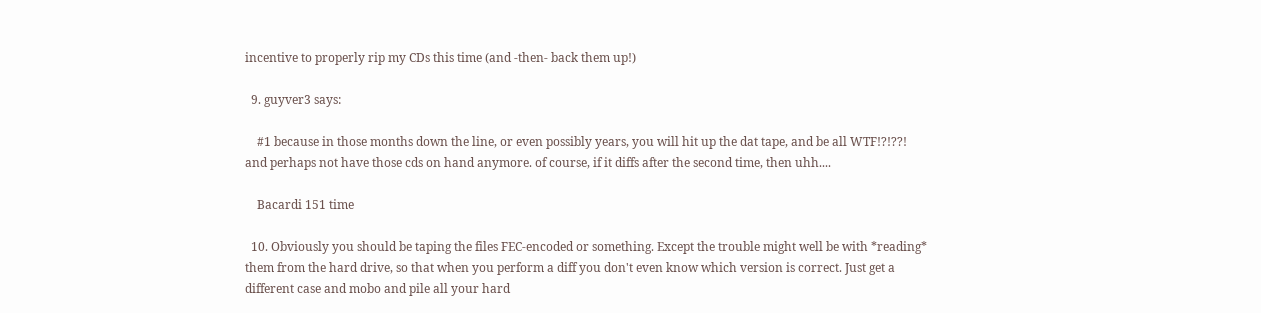incentive to properly rip my CDs this time (and -then- back them up!)

  9. guyver3 says:

    #1 because in those months down the line, or even possibly years, you will hit up the dat tape, and be all WTF!?!??! and perhaps not have those cds on hand anymore. of course, if it diffs after the second time, then uhh....

    Bacardi 151 time

  10. Obviously you should be taping the files FEC-encoded or something. Except the trouble might well be with *reading* them from the hard drive, so that when you perform a diff you don't even know which version is correct. Just get a different case and mobo and pile all your hard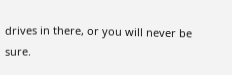drives in there, or you will never be sure.